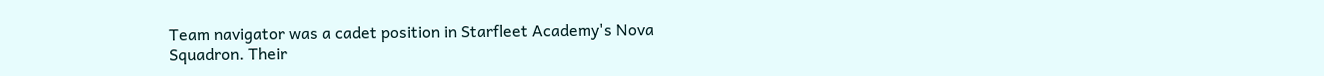Team navigator was a cadet position in Starfleet Academy's Nova Squadron. Their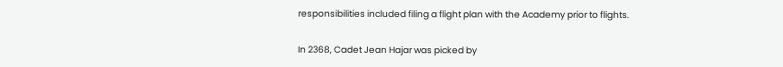responsibilities included filing a flight plan with the Academy prior to flights.

In 2368, Cadet Jean Hajar was picked by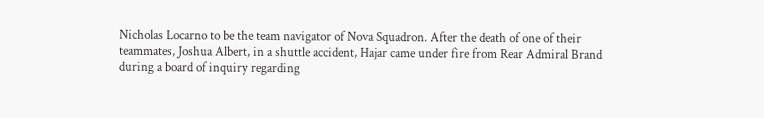Nicholas Locarno to be the team navigator of Nova Squadron. After the death of one of their teammates, Joshua Albert, in a shuttle accident, Hajar came under fire from Rear Admiral Brand during a board of inquiry regarding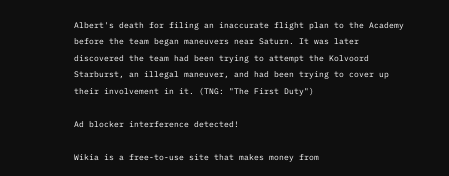Albert's death for filing an inaccurate flight plan to the Academy before the team began maneuvers near Saturn. It was later discovered the team had been trying to attempt the Kolvoord Starburst, an illegal maneuver, and had been trying to cover up their involvement in it. (TNG: "The First Duty")

Ad blocker interference detected!

Wikia is a free-to-use site that makes money from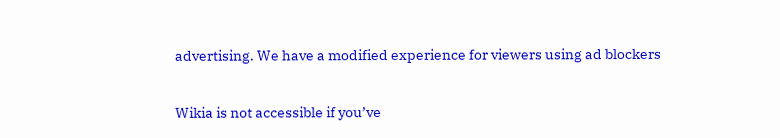advertising. We have a modified experience for viewers using ad blockers

Wikia is not accessible if you’ve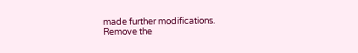made further modifications. Remove the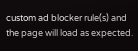custom ad blocker rule(s) and the page will load as expected.